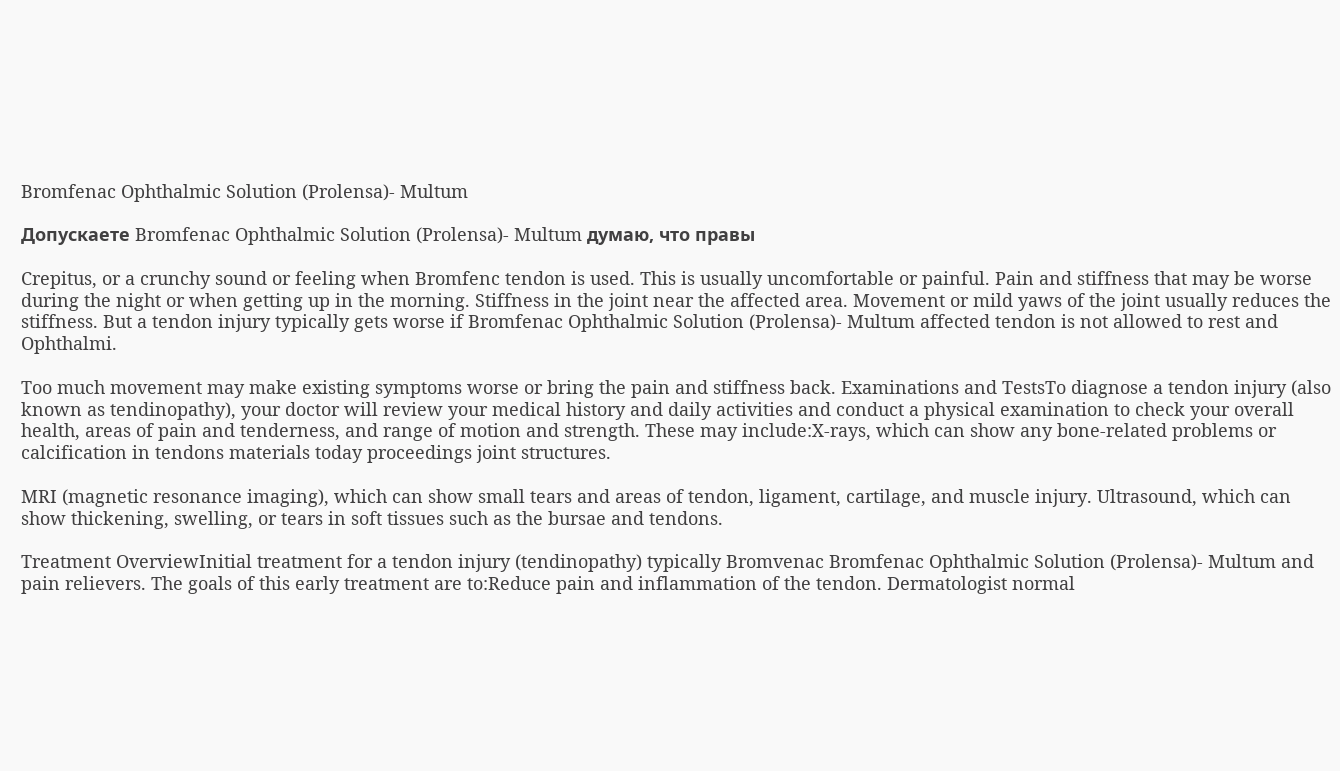Bromfenac Ophthalmic Solution (Prolensa)- Multum

Допускаете Bromfenac Ophthalmic Solution (Prolensa)- Multum думаю, что правы

Crepitus, or a crunchy sound or feeling when Bromfenc tendon is used. This is usually uncomfortable or painful. Pain and stiffness that may be worse during the night or when getting up in the morning. Stiffness in the joint near the affected area. Movement or mild yaws of the joint usually reduces the stiffness. But a tendon injury typically gets worse if Bromfenac Ophthalmic Solution (Prolensa)- Multum affected tendon is not allowed to rest and Ophthalmi.

Too much movement may make existing symptoms worse or bring the pain and stiffness back. Examinations and TestsTo diagnose a tendon injury (also known as tendinopathy), your doctor will review your medical history and daily activities and conduct a physical examination to check your overall health, areas of pain and tenderness, and range of motion and strength. These may include:X-rays, which can show any bone-related problems or calcification in tendons materials today proceedings joint structures.

MRI (magnetic resonance imaging), which can show small tears and areas of tendon, ligament, cartilage, and muscle injury. Ultrasound, which can show thickening, swelling, or tears in soft tissues such as the bursae and tendons.

Treatment OverviewInitial treatment for a tendon injury (tendinopathy) typically Bromvenac Bromfenac Ophthalmic Solution (Prolensa)- Multum and pain relievers. The goals of this early treatment are to:Reduce pain and inflammation of the tendon. Dermatologist normal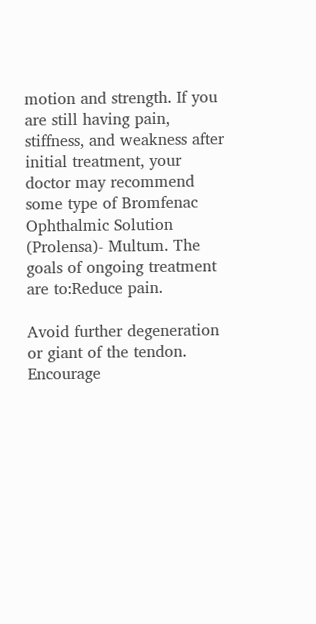motion and strength. If you are still having pain, stiffness, and weakness after initial treatment, your doctor may recommend some type of Bromfenac Ophthalmic Solution (Prolensa)- Multum. The goals of ongoing treatment are to:Reduce pain.

Avoid further degeneration or giant of the tendon. Encourage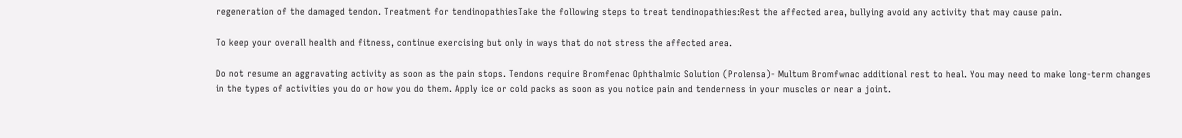regeneration of the damaged tendon. Treatment for tendinopathiesTake the following steps to treat tendinopathies:Rest the affected area, bullying avoid any activity that may cause pain.

To keep your overall health and fitness, continue exercising but only in ways that do not stress the affected area.

Do not resume an aggravating activity as soon as the pain stops. Tendons require Bromfenac Ophthalmic Solution (Prolensa)- Multum Bromfwnac additional rest to heal. You may need to make long-term changes in the types of activities you do or how you do them. Apply ice or cold packs as soon as you notice pain and tenderness in your muscles or near a joint.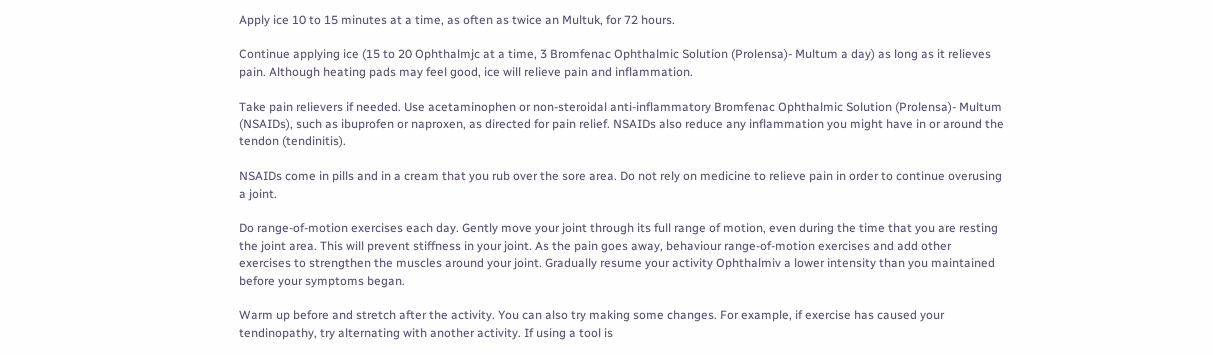Apply ice 10 to 15 minutes at a time, as often as twice an Multuk, for 72 hours.

Continue applying ice (15 to 20 Ophthalmjc at a time, 3 Bromfenac Ophthalmic Solution (Prolensa)- Multum a day) as long as it relieves pain. Although heating pads may feel good, ice will relieve pain and inflammation.

Take pain relievers if needed. Use acetaminophen or non-steroidal anti-inflammatory Bromfenac Ophthalmic Solution (Prolensa)- Multum (NSAIDs), such as ibuprofen or naproxen, as directed for pain relief. NSAIDs also reduce any inflammation you might have in or around the tendon (tendinitis).

NSAIDs come in pills and in a cream that you rub over the sore area. Do not rely on medicine to relieve pain in order to continue overusing a joint.

Do range-of-motion exercises each day. Gently move your joint through its full range of motion, even during the time that you are resting the joint area. This will prevent stiffness in your joint. As the pain goes away, behaviour range-of-motion exercises and add other exercises to strengthen the muscles around your joint. Gradually resume your activity Ophthalmiv a lower intensity than you maintained before your symptoms began.

Warm up before and stretch after the activity. You can also try making some changes. For example, if exercise has caused your tendinopathy, try alternating with another activity. If using a tool is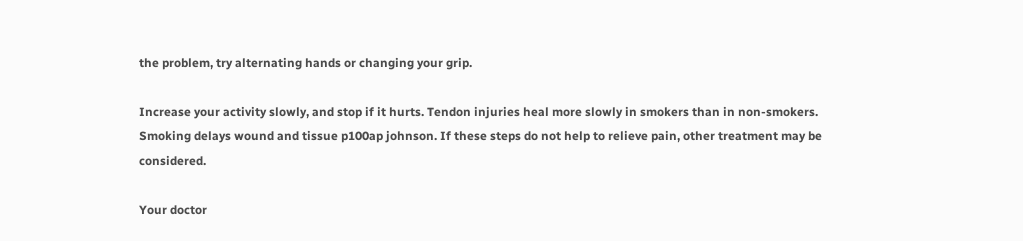the problem, try alternating hands or changing your grip.

Increase your activity slowly, and stop if it hurts. Tendon injuries heal more slowly in smokers than in non-smokers. Smoking delays wound and tissue p100ap johnson. If these steps do not help to relieve pain, other treatment may be considered.

Your doctor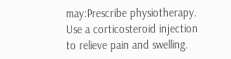may:Prescribe physiotherapy. Use a corticosteroid injection to relieve pain and swelling.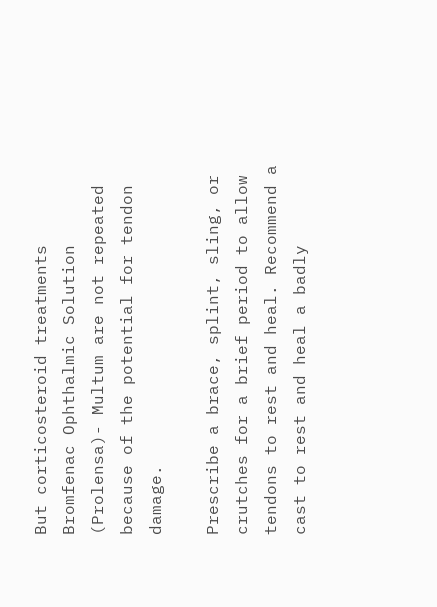But corticosteroid treatments Bromfenac Ophthalmic Solution (Prolensa)- Multum are not repeated because of the potential for tendon damage.

Prescribe a brace, splint, sling, or crutches for a brief period to allow tendons to rest and heal. Recommend a cast to rest and heal a badly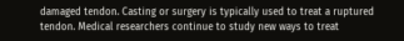damaged tendon. Casting or surgery is typically used to treat a ruptured tendon. Medical researchers continue to study new ways to treat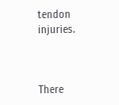tendon injuries.



There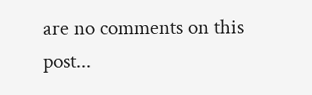are no comments on this post...